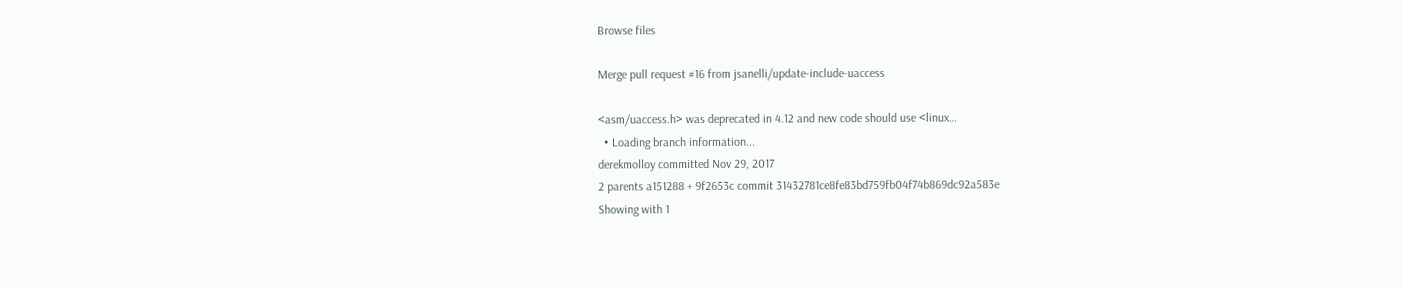Browse files

Merge pull request #16 from jsanelli/update-include-uaccess

<asm/uaccess.h> was deprecated in 4.12 and new code should use <linux…
  • Loading branch information...
derekmolloy committed Nov 29, 2017
2 parents a151288 + 9f2653c commit 31432781ce8fe83bd759fb04f74b869dc92a583e
Showing with 1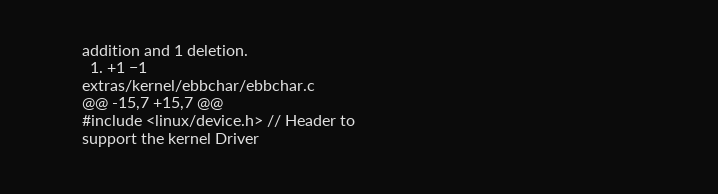addition and 1 deletion.
  1. +1 −1 extras/kernel/ebbchar/ebbchar.c
@@ -15,7 +15,7 @@
#include <linux/device.h> // Header to support the kernel Driver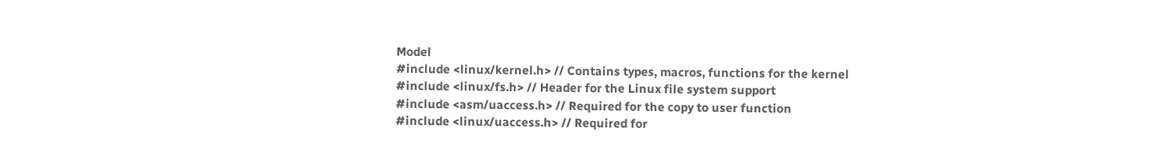Model
#include <linux/kernel.h> // Contains types, macros, functions for the kernel
#include <linux/fs.h> // Header for the Linux file system support
#include <asm/uaccess.h> // Required for the copy to user function
#include <linux/uaccess.h> // Required for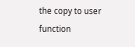the copy to user function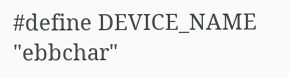#define DEVICE_NAME "ebbchar"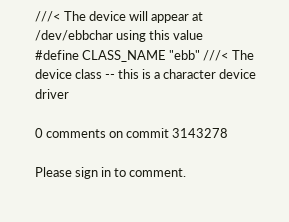///< The device will appear at /dev/ebbchar using this value
#define CLASS_NAME "ebb" ///< The device class -- this is a character device driver

0 comments on commit 3143278

Please sign in to comment.